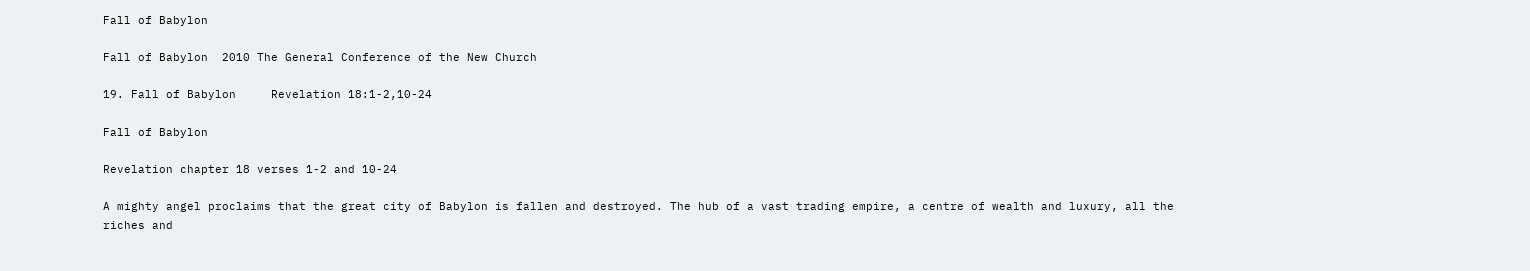Fall of Babylon

Fall of Babylon  2010 The General Conference of the New Church

19. Fall of Babylon     Revelation 18:1-2,10-24

Fall of Babylon

Revelation chapter 18 verses 1-2 and 10-24

A mighty angel proclaims that the great city of Babylon is fallen and destroyed. The hub of a vast trading empire, a centre of wealth and luxury, all the riches and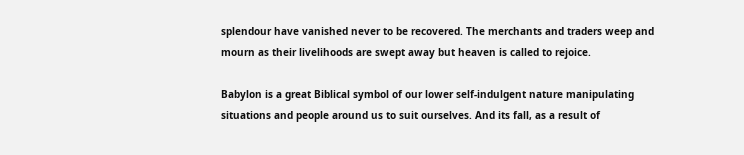splendour have vanished never to be recovered. The merchants and traders weep and mourn as their livelihoods are swept away but heaven is called to rejoice.

Babylon is a great Biblical symbol of our lower self-indulgent nature manipulating situations and people around us to suit ourselves. And its fall, as a result of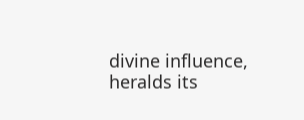divine influence, heralds its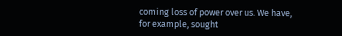coming loss of power over us. We have, for example, sought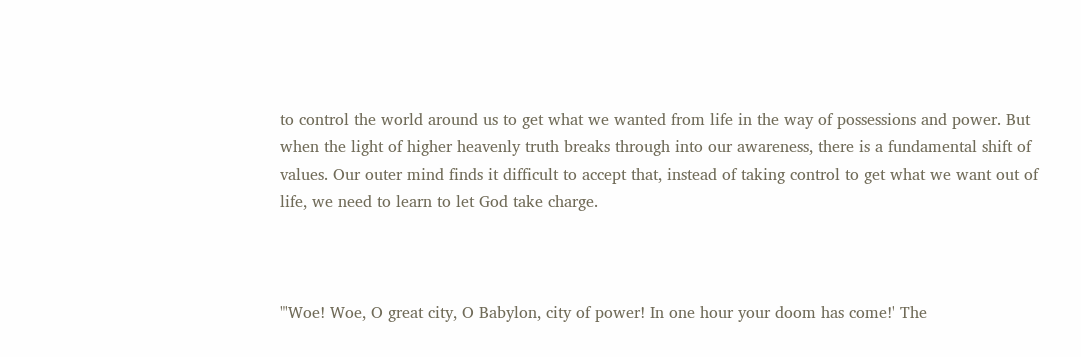to control the world around us to get what we wanted from life in the way of possessions and power. But when the light of higher heavenly truth breaks through into our awareness, there is a fundamental shift of values. Our outer mind finds it difficult to accept that, instead of taking control to get what we want out of life, we need to learn to let God take charge.



"'Woe! Woe, O great city, O Babylon, city of power! In one hour your doom has come!' The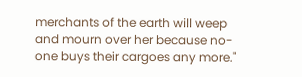merchants of the earth will weep and mourn over her because no-one buys their cargoes any more."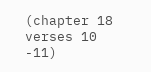(chapter 18 verses 10 -11)